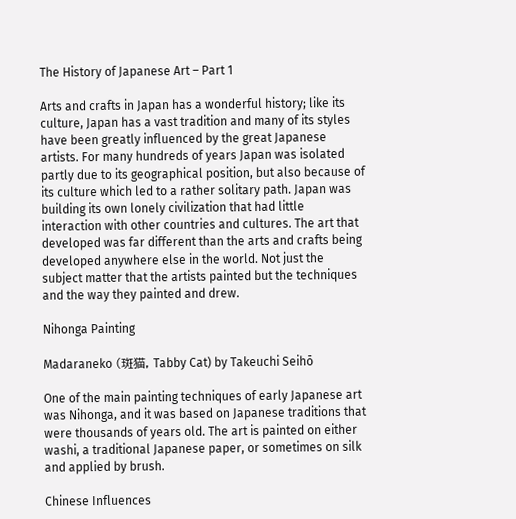The History of Japanese Art – Part 1

Arts and crafts in Japan has a wonderful history; like its culture, Japan has a vast tradition and many of its styles have been greatly influenced by the great Japanese artists. For many hundreds of years Japan was isolated partly due to its geographical position, but also because of its culture which led to a rather solitary path. Japan was building its own lonely civilization that had little interaction with other countries and cultures. The art that developed was far different than the arts and crafts being developed anywhere else in the world. Not just the subject matter that the artists painted but the techniques and the way they painted and drew.

Nihonga Painting

Madaraneko (斑猫, Tabby Cat) by Takeuchi Seihō

One of the main painting techniques of early Japanese art was Nihonga, and it was based on Japanese traditions that were thousands of years old. The art is painted on either washi, a traditional Japanese paper, or sometimes on silk and applied by brush.

Chinese Influences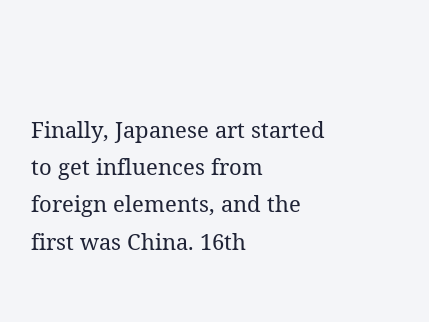Finally, Japanese art started to get influences from foreign elements, and the first was China. 16th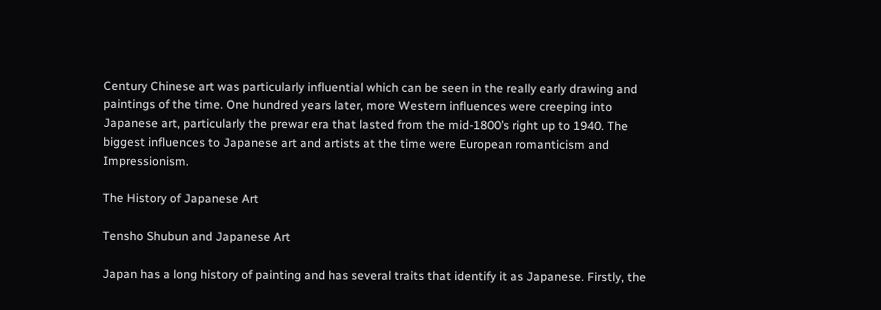Century Chinese art was particularly influential which can be seen in the really early drawing and paintings of the time. One hundred years later, more Western influences were creeping into Japanese art, particularly the prewar era that lasted from the mid-1800’s right up to 1940. The biggest influences to Japanese art and artists at the time were European romanticism and Impressionism.

The History of Japanese Art

Tensho Shubun and Japanese Art

Japan has a long history of painting and has several traits that identify it as Japanese. Firstly, the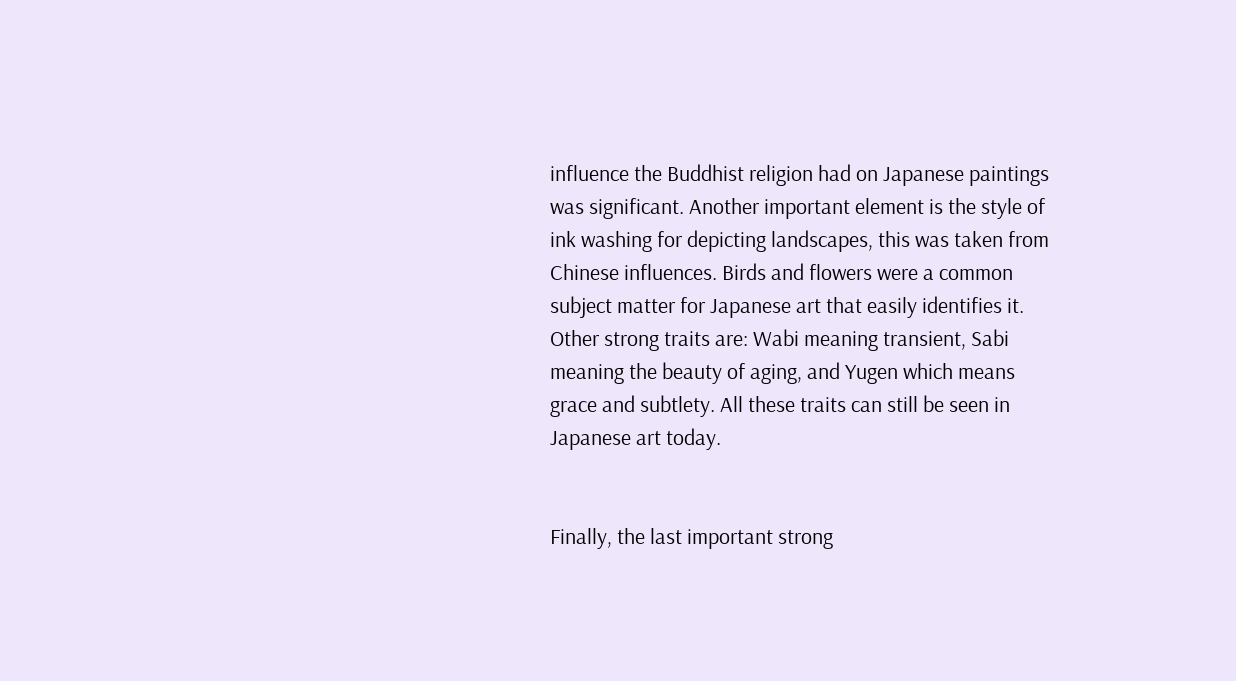influence the Buddhist religion had on Japanese paintings was significant. Another important element is the style of ink washing for depicting landscapes, this was taken from Chinese influences. Birds and flowers were a common subject matter for Japanese art that easily identifies it. Other strong traits are: Wabi meaning transient, Sabi meaning the beauty of aging, and Yugen which means grace and subtlety. All these traits can still be seen in Japanese art today.


Finally, the last important strong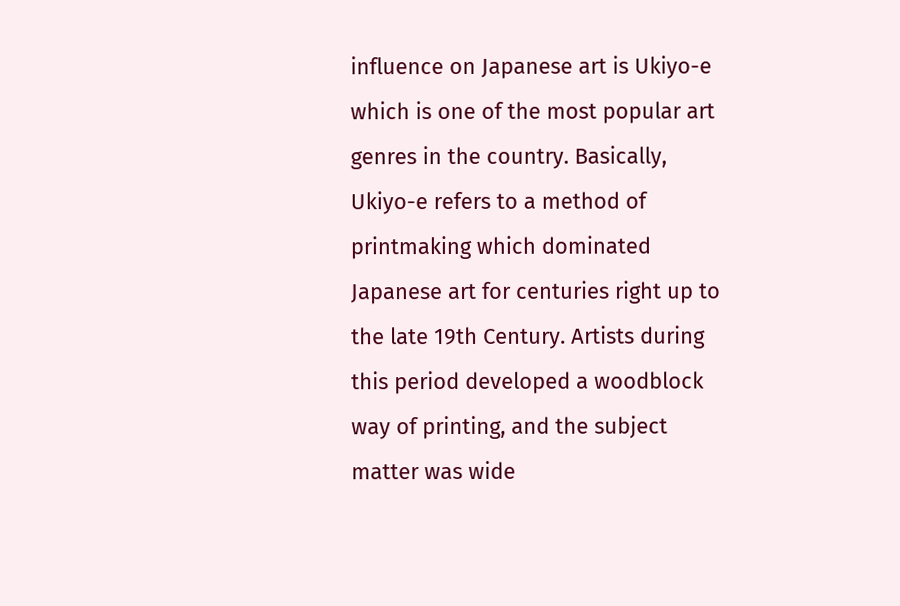influence on Japanese art is Ukiyo-e which is one of the most popular art genres in the country. Basically, Ukiyo-e refers to a method of printmaking which dominated Japanese art for centuries right up to the late 19th Century. Artists during this period developed a woodblock way of printing, and the subject matter was wide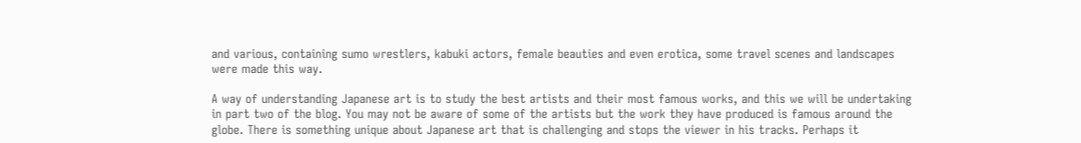and various, containing sumo wrestlers, kabuki actors, female beauties and even erotica, some travel scenes and landscapes were made this way.

A way of understanding Japanese art is to study the best artists and their most famous works, and this we will be undertaking in part two of the blog. You may not be aware of some of the artists but the work they have produced is famous around the globe. There is something unique about Japanese art that is challenging and stops the viewer in his tracks. Perhaps it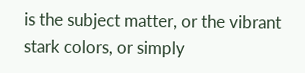is the subject matter, or the vibrant stark colors, or simply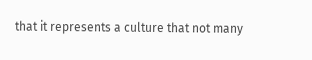that it represents a culture that not many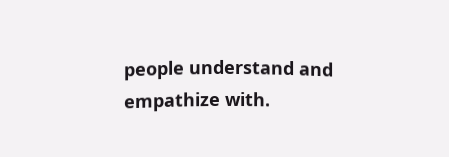people understand and empathize with.